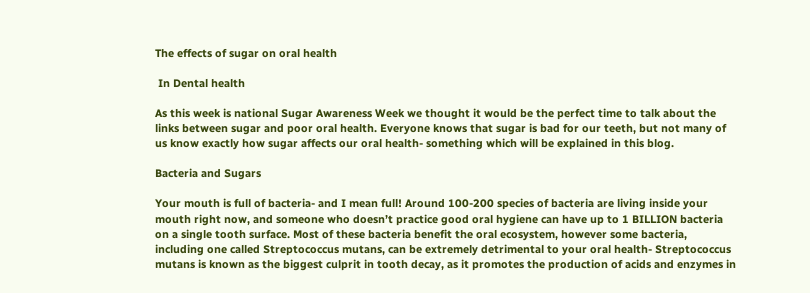The effects of sugar on oral health

 In Dental health

As this week is national Sugar Awareness Week we thought it would be the perfect time to talk about the links between sugar and poor oral health. Everyone knows that sugar is bad for our teeth, but not many of us know exactly how sugar affects our oral health- something which will be explained in this blog.

Bacteria and Sugars

Your mouth is full of bacteria- and I mean full! Around 100-200 species of bacteria are living inside your mouth right now, and someone who doesn’t practice good oral hygiene can have up to 1 BILLION bacteria on a single tooth surface. Most of these bacteria benefit the oral ecosystem, however some bacteria, including one called Streptococcus mutans, can be extremely detrimental to your oral health- Streptococcus mutans is known as the biggest culprit in tooth decay, as it promotes the production of acids and enzymes in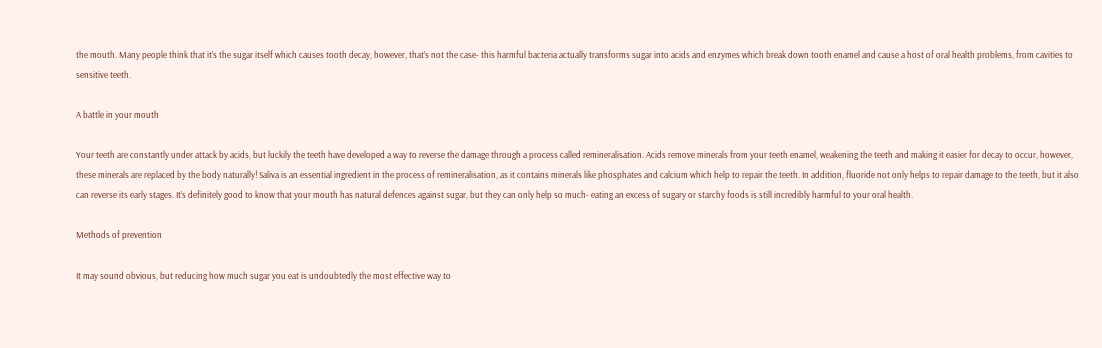the mouth. Many people think that it’s the sugar itself which causes tooth decay, however, that’s not the case- this harmful bacteria actually transforms sugar into acids and enzymes which break down tooth enamel and cause a host of oral health problems, from cavities to sensitive teeth.

A battle in your mouth

Your teeth are constantly under attack by acids, but luckily the teeth have developed a way to reverse the damage through a process called remineralisation. Acids remove minerals from your teeth enamel, weakening the teeth and making it easier for decay to occur, however, these minerals are replaced by the body naturally! Saliva is an essential ingredient in the process of remineralisation, as it contains minerals like phosphates and calcium which help to repair the teeth. In addition, fluoride not only helps to repair damage to the teeth, but it also can reverse its early stages. It’s definitely good to know that your mouth has natural defences against sugar, but they can only help so much- eating an excess of sugary or starchy foods is still incredibly harmful to your oral health.

Methods of prevention

It may sound obvious, but reducing how much sugar you eat is undoubtedly the most effective way to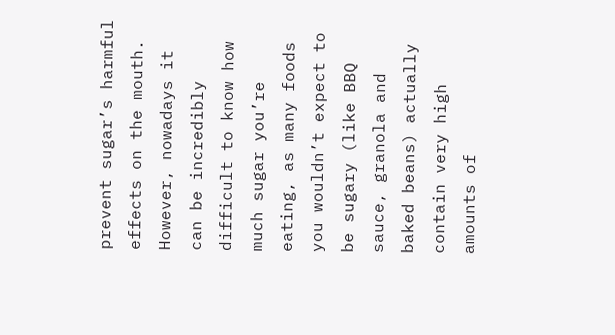prevent sugar’s harmful effects on the mouth. However, nowadays it can be incredibly difficult to know how much sugar you’re eating, as many foods you wouldn’t expect to be sugary (like BBQ sauce, granola and baked beans) actually contain very high amounts of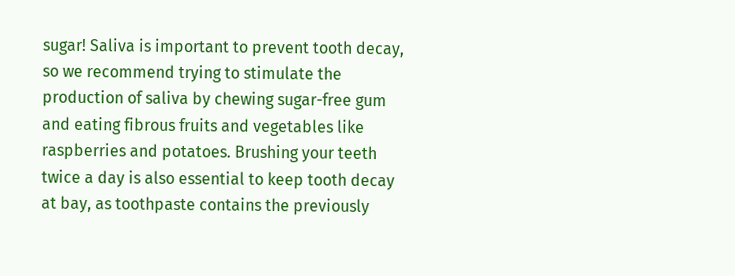sugar! Saliva is important to prevent tooth decay, so we recommend trying to stimulate the production of saliva by chewing sugar-free gum and eating fibrous fruits and vegetables like raspberries and potatoes. Brushing your teeth twice a day is also essential to keep tooth decay at bay, as toothpaste contains the previously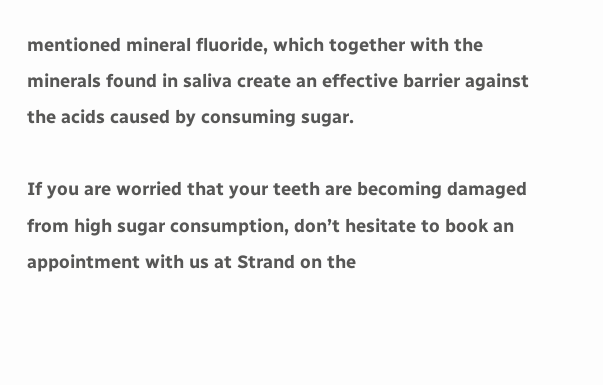mentioned mineral fluoride, which together with the minerals found in saliva create an effective barrier against the acids caused by consuming sugar.

If you are worried that your teeth are becoming damaged from high sugar consumption, don’t hesitate to book an appointment with us at Strand on the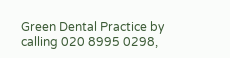Green Dental Practice by calling 020 8995 0298,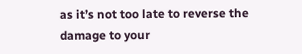as it’s not too late to reverse the damage to your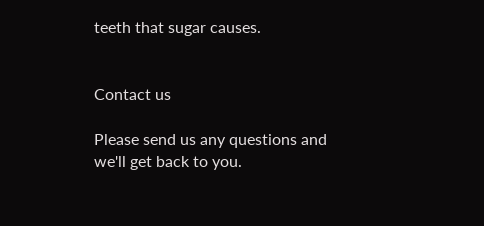teeth that sugar causes.


Contact us

Please send us any questions and we'll get back to you.